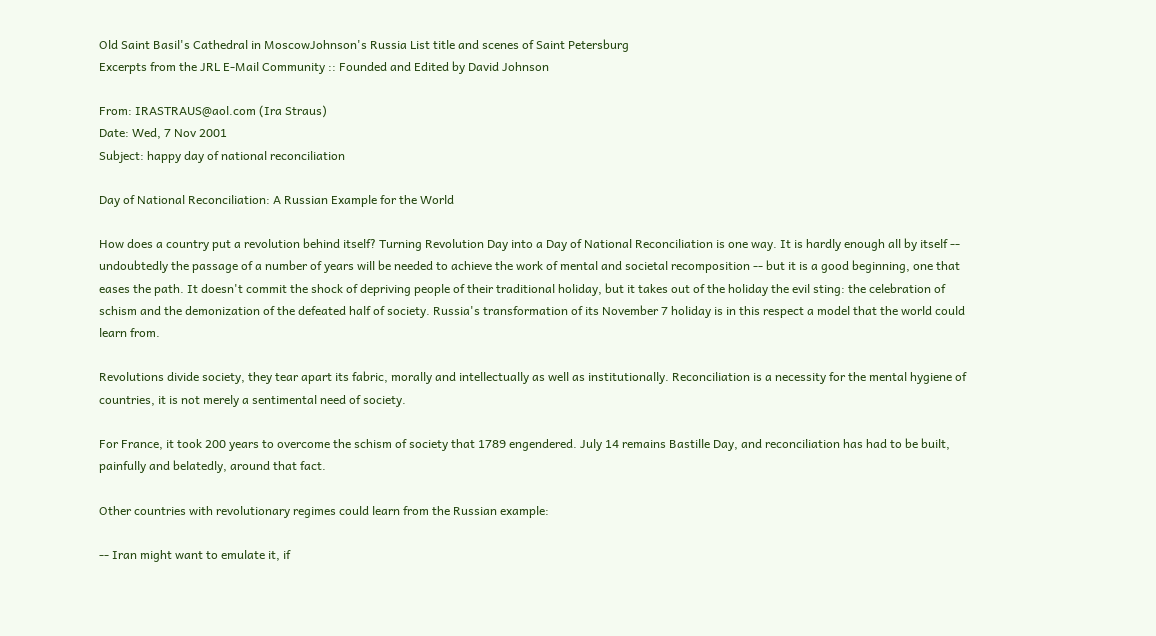Old Saint Basil's Cathedral in MoscowJohnson's Russia List title and scenes of Saint Petersburg
Excerpts from the JRL E-Mail Community :: Founded and Edited by David Johnson

From: IRASTRAUS@aol.com (Ira Straus)
Date: Wed, 7 Nov 2001
Subject: happy day of national reconciliation

Day of National Reconciliation: A Russian Example for the World

How does a country put a revolution behind itself? Turning Revolution Day into a Day of National Reconciliation is one way. It is hardly enough all by itself -- undoubtedly the passage of a number of years will be needed to achieve the work of mental and societal recomposition -- but it is a good beginning, one that eases the path. It doesn't commit the shock of depriving people of their traditional holiday, but it takes out of the holiday the evil sting: the celebration of schism and the demonization of the defeated half of society. Russia's transformation of its November 7 holiday is in this respect a model that the world could learn from.

Revolutions divide society, they tear apart its fabric, morally and intellectually as well as institutionally. Reconciliation is a necessity for the mental hygiene of countries, it is not merely a sentimental need of society.

For France, it took 200 years to overcome the schism of society that 1789 engendered. July 14 remains Bastille Day, and reconciliation has had to be built, painfully and belatedly, around that fact.

Other countries with revolutionary regimes could learn from the Russian example:

-- Iran might want to emulate it, if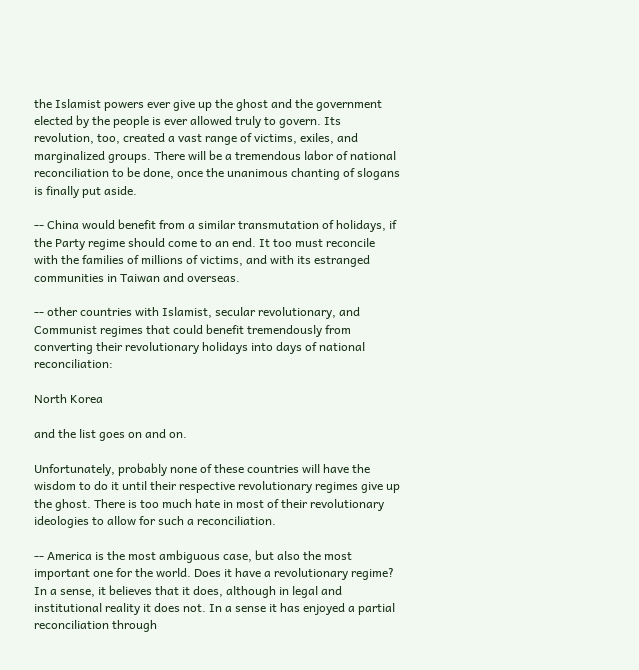the Islamist powers ever give up the ghost and the government elected by the people is ever allowed truly to govern. Its revolution, too, created a vast range of victims, exiles, and marginalized groups. There will be a tremendous labor of national reconciliation to be done, once the unanimous chanting of slogans is finally put aside.

-- China would benefit from a similar transmutation of holidays, if the Party regime should come to an end. It too must reconcile with the families of millions of victims, and with its estranged communities in Taiwan and overseas.

-- other countries with Islamist, secular revolutionary, and Communist regimes that could benefit tremendously from converting their revolutionary holidays into days of national reconciliation:

North Korea

and the list goes on and on.

Unfortunately, probably none of these countries will have the wisdom to do it until their respective revolutionary regimes give up the ghost. There is too much hate in most of their revolutionary ideologies to allow for such a reconciliation.

-- America is the most ambiguous case, but also the most important one for the world. Does it have a revolutionary regime? In a sense, it believes that it does, although in legal and institutional reality it does not. In a sense it has enjoyed a partial reconciliation through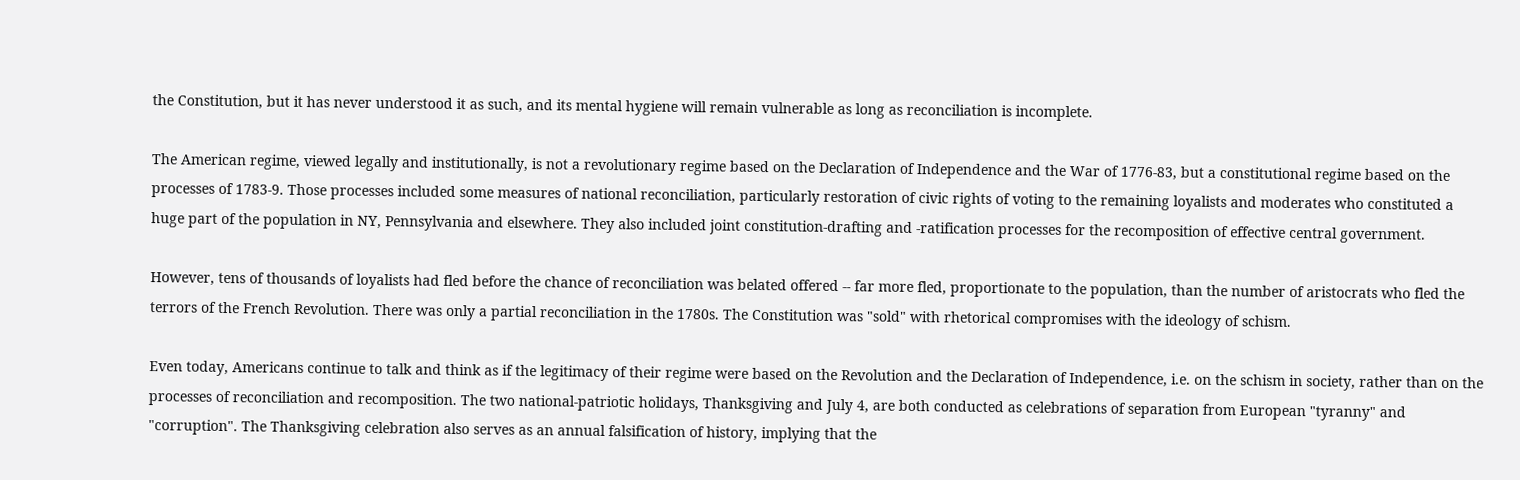the Constitution, but it has never understood it as such, and its mental hygiene will remain vulnerable as long as reconciliation is incomplete.

The American regime, viewed legally and institutionally, is not a revolutionary regime based on the Declaration of Independence and the War of 1776-83, but a constitutional regime based on the processes of 1783-9. Those processes included some measures of national reconciliation, particularly restoration of civic rights of voting to the remaining loyalists and moderates who constituted a huge part of the population in NY, Pennsylvania and elsewhere. They also included joint constitution-drafting and -ratification processes for the recomposition of effective central government.

However, tens of thousands of loyalists had fled before the chance of reconciliation was belated offered -- far more fled, proportionate to the population, than the number of aristocrats who fled the terrors of the French Revolution. There was only a partial reconciliation in the 1780s. The Constitution was "sold" with rhetorical compromises with the ideology of schism.

Even today, Americans continue to talk and think as if the legitimacy of their regime were based on the Revolution and the Declaration of Independence, i.e. on the schism in society, rather than on the processes of reconciliation and recomposition. The two national-patriotic holidays, Thanksgiving and July 4, are both conducted as celebrations of separation from European "tyranny" and "corruption". The Thanksgiving celebration also serves as an annual falsification of history, implying that the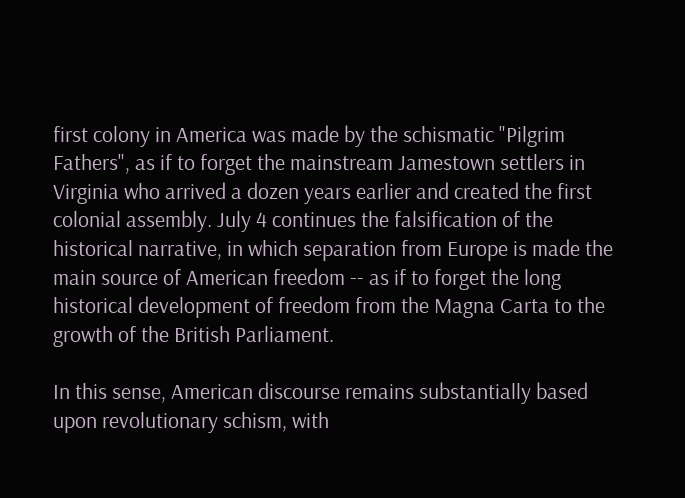first colony in America was made by the schismatic "Pilgrim Fathers", as if to forget the mainstream Jamestown settlers in Virginia who arrived a dozen years earlier and created the first colonial assembly. July 4 continues the falsification of the historical narrative, in which separation from Europe is made the main source of American freedom -- as if to forget the long historical development of freedom from the Magna Carta to the growth of the British Parliament.

In this sense, American discourse remains substantially based upon revolutionary schism, with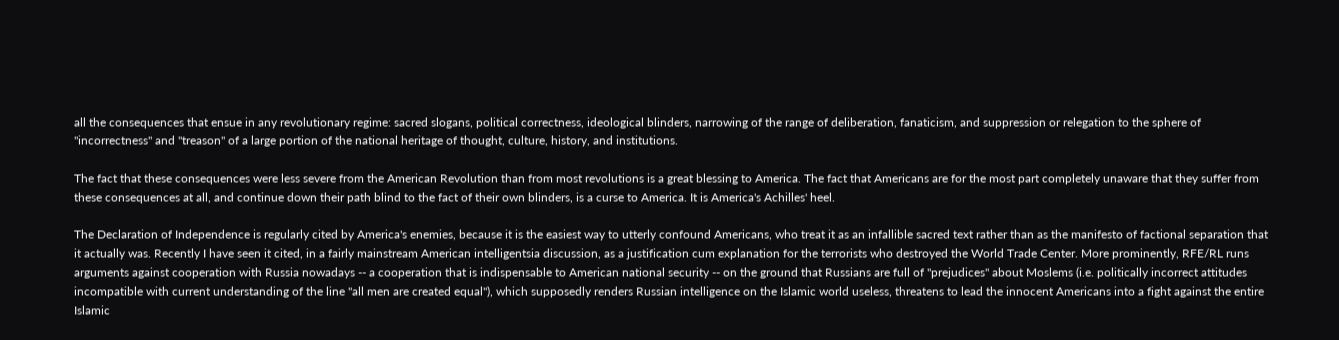all the consequences that ensue in any revolutionary regime: sacred slogans, political correctness, ideological blinders, narrowing of the range of deliberation, fanaticism, and suppression or relegation to the sphere of "incorrectness" and "treason" of a large portion of the national heritage of thought, culture, history, and institutions.

The fact that these consequences were less severe from the American Revolution than from most revolutions is a great blessing to America. The fact that Americans are for the most part completely unaware that they suffer from these consequences at all, and continue down their path blind to the fact of their own blinders, is a curse to America. It is America's Achilles' heel.

The Declaration of Independence is regularly cited by America's enemies, because it is the easiest way to utterly confound Americans, who treat it as an infallible sacred text rather than as the manifesto of factional separation that it actually was. Recently I have seen it cited, in a fairly mainstream American intelligentsia discussion, as a justification cum explanation for the terrorists who destroyed the World Trade Center. More prominently, RFE/RL runs arguments against cooperation with Russia nowadays -- a cooperation that is indispensable to American national security -- on the ground that Russians are full of "prejudices" about Moslems (i.e. politically incorrect attitudes incompatible with current understanding of the line "all men are created equal"), which supposedly renders Russian intelligence on the Islamic world useless, threatens to lead the innocent Americans into a fight against the entire Islamic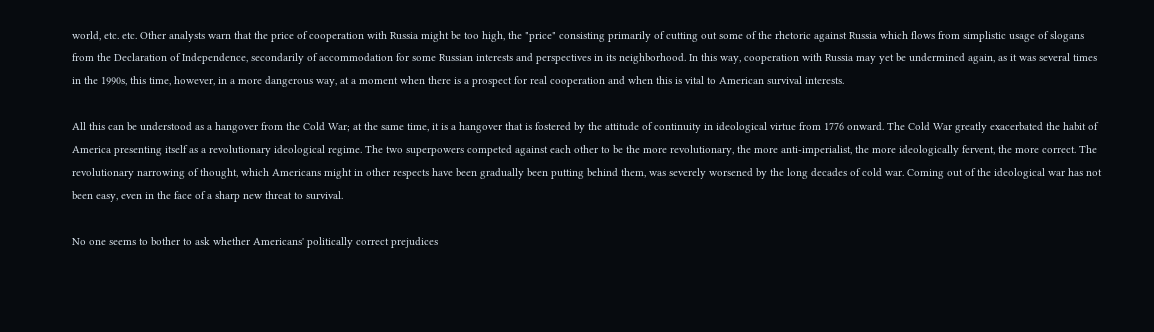world, etc. etc. Other analysts warn that the price of cooperation with Russia might be too high, the "price" consisting primarily of cutting out some of the rhetoric against Russia which flows from simplistic usage of slogans from the Declaration of Independence, secondarily of accommodation for some Russian interests and perspectives in its neighborhood. In this way, cooperation with Russia may yet be undermined again, as it was several times in the 1990s, this time, however, in a more dangerous way, at a moment when there is a prospect for real cooperation and when this is vital to American survival interests.

All this can be understood as a hangover from the Cold War; at the same time, it is a hangover that is fostered by the attitude of continuity in ideological virtue from 1776 onward. The Cold War greatly exacerbated the habit of America presenting itself as a revolutionary ideological regime. The two superpowers competed against each other to be the more revolutionary, the more anti-imperialist, the more ideologically fervent, the more correct. The revolutionary narrowing of thought, which Americans might in other respects have been gradually been putting behind them, was severely worsened by the long decades of cold war. Coming out of the ideological war has not been easy, even in the face of a sharp new threat to survival.

No one seems to bother to ask whether Americans' politically correct prejudices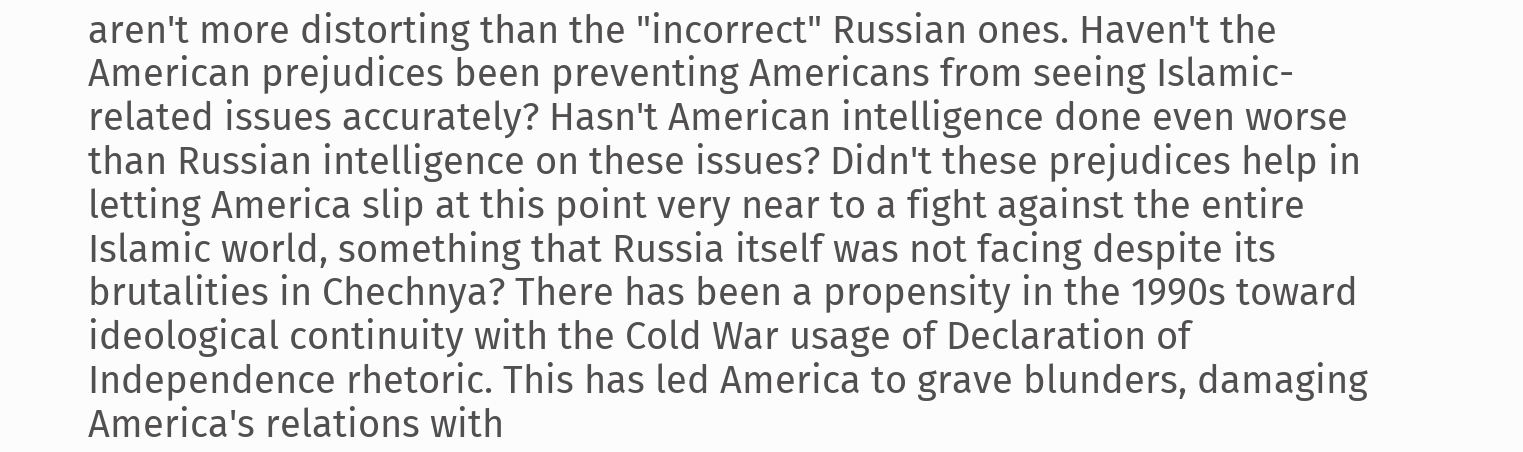aren't more distorting than the "incorrect" Russian ones. Haven't the American prejudices been preventing Americans from seeing Islamic-related issues accurately? Hasn't American intelligence done even worse than Russian intelligence on these issues? Didn't these prejudices help in letting America slip at this point very near to a fight against the entire Islamic world, something that Russia itself was not facing despite its brutalities in Chechnya? There has been a propensity in the 1990s toward ideological continuity with the Cold War usage of Declaration of Independence rhetoric. This has led America to grave blunders, damaging America's relations with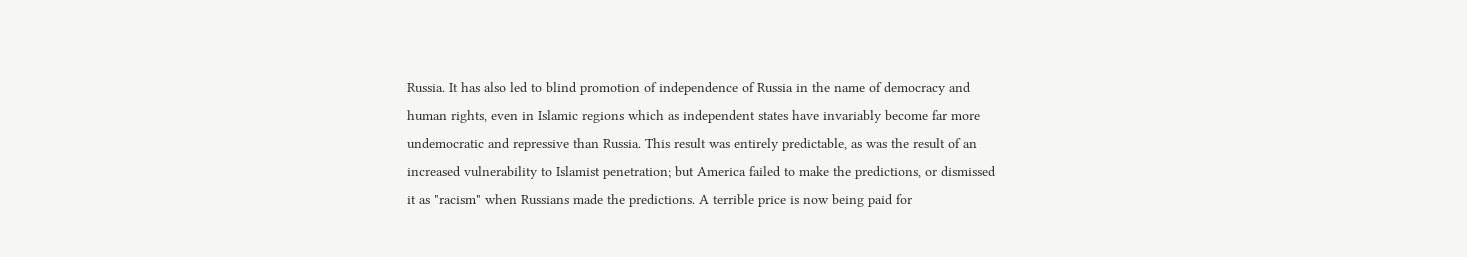Russia. It has also led to blind promotion of independence of Russia in the name of democracy and human rights, even in Islamic regions which as independent states have invariably become far more undemocratic and repressive than Russia. This result was entirely predictable, as was the result of an increased vulnerability to Islamist penetration; but America failed to make the predictions, or dismissed it as "racism" when Russians made the predictions. A terrible price is now being paid for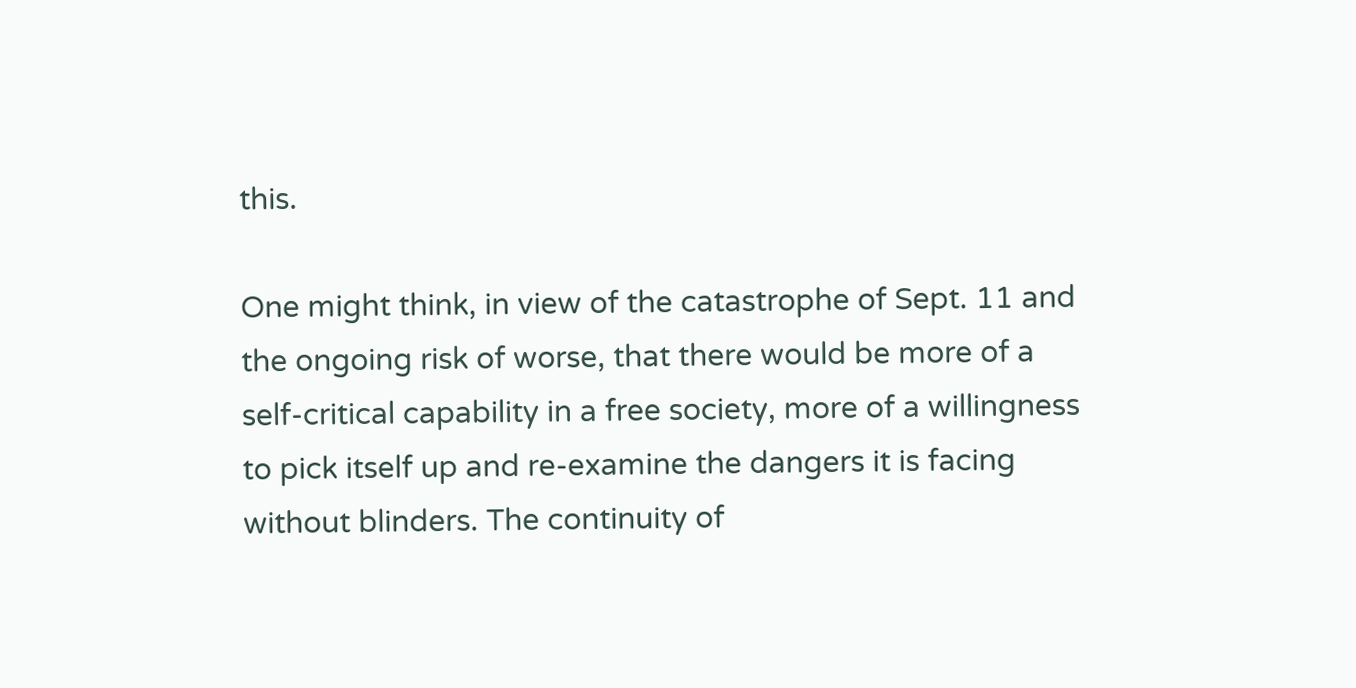this.

One might think, in view of the catastrophe of Sept. 11 and the ongoing risk of worse, that there would be more of a self-critical capability in a free society, more of a willingness to pick itself up and re-examine the dangers it is facing without blinders. The continuity of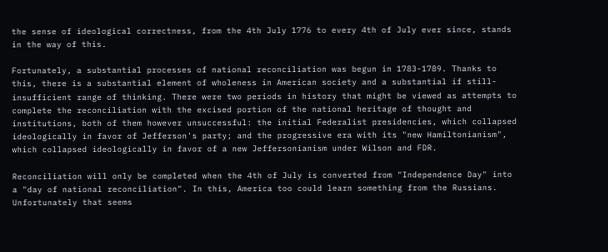the sense of ideological correctness, from the 4th July 1776 to every 4th of July ever since, stands in the way of this.

Fortunately, a substantial processes of national reconciliation was begun in 1783-1789. Thanks to this, there is a substantial element of wholeness in American society and a substantial if still-insufficient range of thinking. There were two periods in history that might be viewed as attempts to complete the reconciliation with the excised portion of the national heritage of thought and institutions, both of them however unsuccessful: the initial Federalist presidencies, which collapsed ideologically in favor of Jefferson's party; and the progressive era with its "new Hamiltonianism", which collapsed ideologically in favor of a new Jeffersonianism under Wilson and FDR.

Reconciliation will only be completed when the 4th of July is converted from "Independence Day" into a "day of national reconciliation". In this, America too could learn something from the Russians. Unfortunately that seems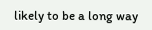likely to be a long way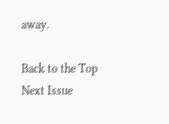away.

Back to the Top    Next Issue